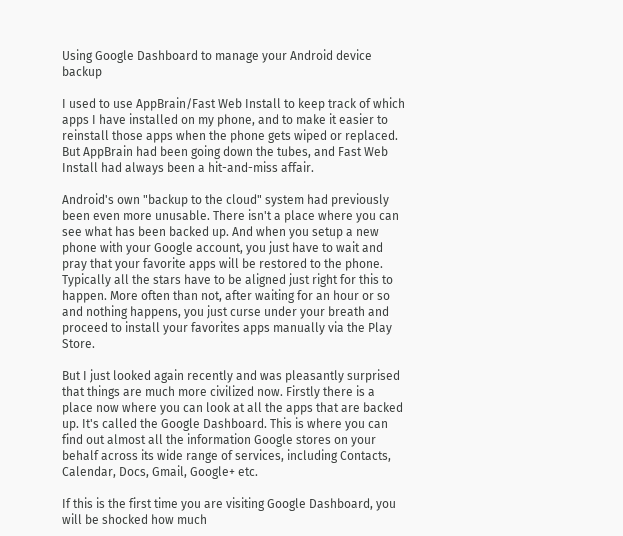Using Google Dashboard to manage your Android device backup

I used to use AppBrain/Fast Web Install to keep track of which apps I have installed on my phone, and to make it easier to reinstall those apps when the phone gets wiped or replaced. But AppBrain had been going down the tubes, and Fast Web Install had always been a hit-and-miss affair.

Android's own "backup to the cloud" system had previously been even more unusable. There isn't a place where you can see what has been backed up. And when you setup a new phone with your Google account, you just have to wait and pray that your favorite apps will be restored to the phone. Typically all the stars have to be aligned just right for this to happen. More often than not, after waiting for an hour or so and nothing happens, you just curse under your breath and proceed to install your favorites apps manually via the Play Store.

But I just looked again recently and was pleasantly surprised that things are much more civilized now. Firstly there is a place now where you can look at all the apps that are backed up. It's called the Google Dashboard. This is where you can find out almost all the information Google stores on your behalf across its wide range of services, including Contacts, Calendar, Docs, Gmail, Google+ etc.

If this is the first time you are visiting Google Dashboard, you will be shocked how much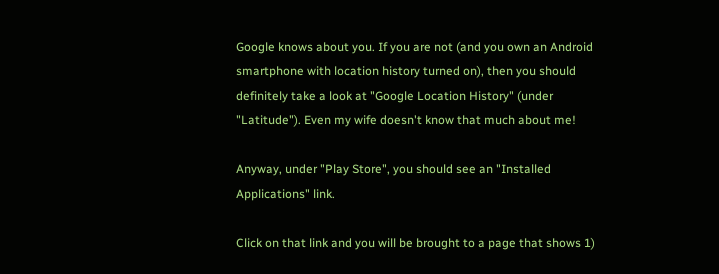Google knows about you. If you are not (and you own an Android smartphone with location history turned on), then you should definitely take a look at "Google Location History" (under "Latitude"). Even my wife doesn't know that much about me!

Anyway, under "Play Store", you should see an "Installed Applications" link.

Click on that link and you will be brought to a page that shows 1)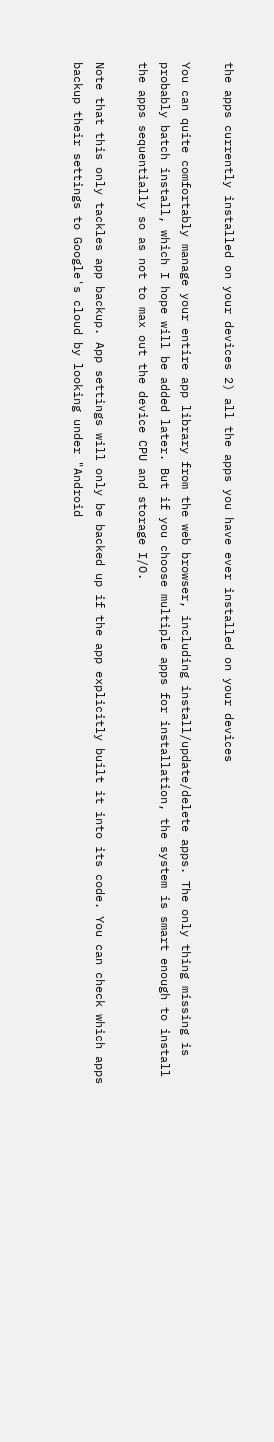the apps currently installed on your devices 2) all the apps you have ever installed on your devices

You can quite comfortably manage your entire app library from the web browser, including install/update/delete apps. The only thing missing is probably batch install, which I hope will be added later. But if you choose multiple apps for installation, the system is smart enough to install the apps sequentially so as not to max out the device CPU and storage I/O.

Note that this only tackles app backup. App settings will only be backed up if the app explicitly built it into its code. You can check which apps backup their settings to Google's cloud by looking under "Android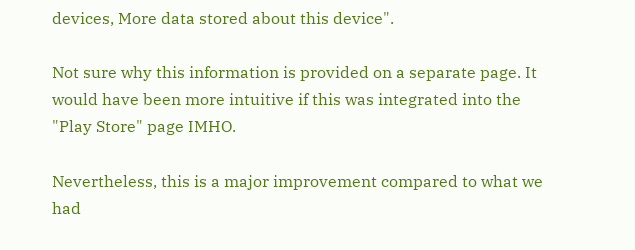devices, More data stored about this device".

Not sure why this information is provided on a separate page. It would have been more intuitive if this was integrated into the "Play Store" page IMHO.

Nevertheless, this is a major improvement compared to what we had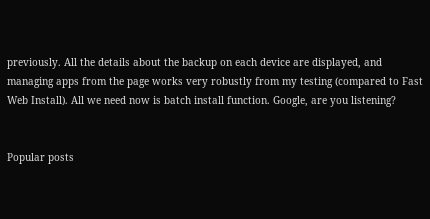previously. All the details about the backup on each device are displayed, and managing apps from the page works very robustly from my testing (compared to Fast Web Install). All we need now is batch install function. Google, are you listening?


Popular posts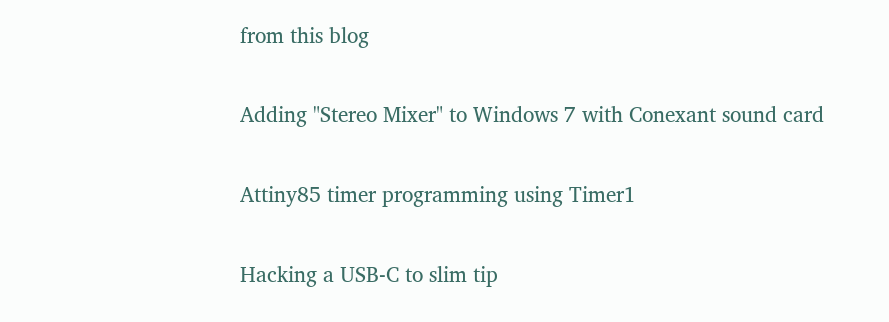from this blog

Adding "Stereo Mixer" to Windows 7 with Conexant sound card

Attiny85 timer programming using Timer1

Hacking a USB-C to slim tip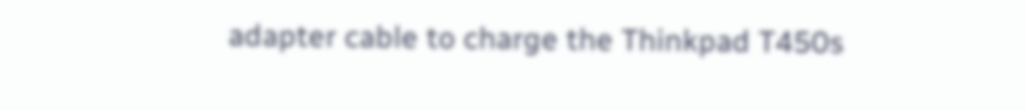adapter cable to charge the Thinkpad T450s